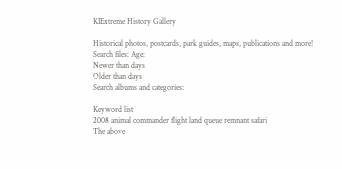KIExtreme History Gallery

Historical photos, postcards, park guides, maps, publications and more!
Search files: Age:
Newer than days
Older than days
Search albums and categories:

Keyword list
2008 animal commander flight land queue remnant safari
The above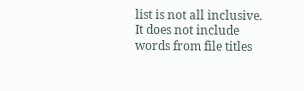list is not all inclusive. It does not include words from file titles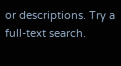or descriptions. Try a full-text search.